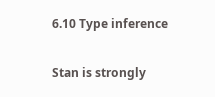6.10 Type inference

Stan is strongly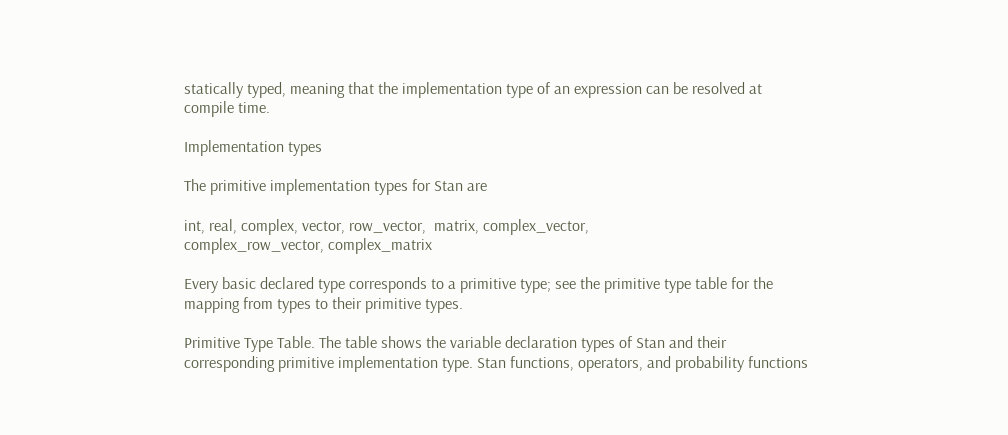statically typed, meaning that the implementation type of an expression can be resolved at compile time.

Implementation types

The primitive implementation types for Stan are

int, real, complex, vector, row_vector,  matrix, complex_vector,
complex_row_vector, complex_matrix

Every basic declared type corresponds to a primitive type; see the primitive type table for the mapping from types to their primitive types.

Primitive Type Table. The table shows the variable declaration types of Stan and their corresponding primitive implementation type. Stan functions, operators, and probability functions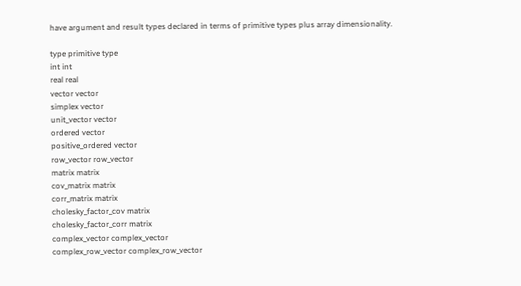have argument and result types declared in terms of primitive types plus array dimensionality.

type primitive type
int int
real real
vector vector
simplex vector
unit_vector vector
ordered vector
positive_ordered vector
row_vector row_vector
matrix matrix
cov_matrix matrix
corr_matrix matrix
cholesky_factor_cov matrix
cholesky_factor_corr matrix
complex_vector complex_vector
complex_row_vector complex_row_vector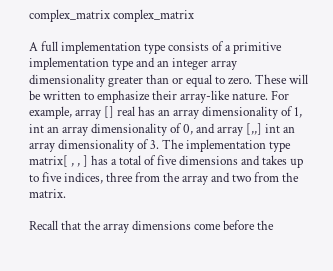complex_matrix complex_matrix

A full implementation type consists of a primitive implementation type and an integer array dimensionality greater than or equal to zero. These will be written to emphasize their array-like nature. For example, array [] real has an array dimensionality of 1, int an array dimensionality of 0, and array [,,] int an array dimensionality of 3. The implementation type matrix[ , , ] has a total of five dimensions and takes up to five indices, three from the array and two from the matrix.

Recall that the array dimensions come before the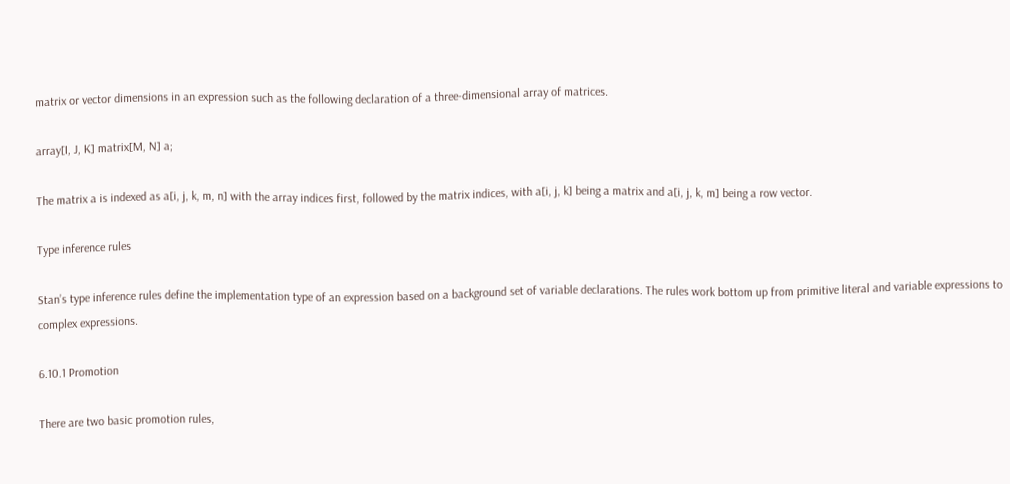matrix or vector dimensions in an expression such as the following declaration of a three-dimensional array of matrices.

array[I, J, K] matrix[M, N] a;

The matrix a is indexed as a[i, j, k, m, n] with the array indices first, followed by the matrix indices, with a[i, j, k] being a matrix and a[i, j, k, m] being a row vector.

Type inference rules

Stan’s type inference rules define the implementation type of an expression based on a background set of variable declarations. The rules work bottom up from primitive literal and variable expressions to complex expressions.

6.10.1 Promotion

There are two basic promotion rules,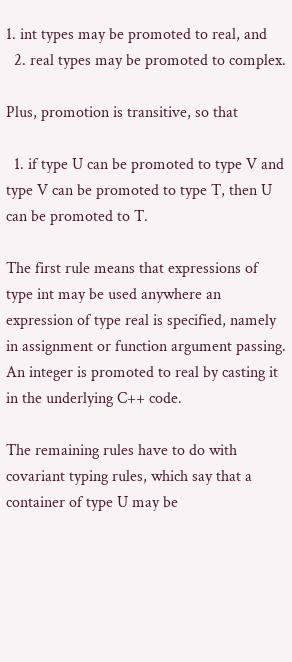1. int types may be promoted to real, and
  2. real types may be promoted to complex.

Plus, promotion is transitive, so that

  1. if type U can be promoted to type V and type V can be promoted to type T, then U can be promoted to T.

The first rule means that expressions of type int may be used anywhere an expression of type real is specified, namely in assignment or function argument passing. An integer is promoted to real by casting it in the underlying C++ code.

The remaining rules have to do with covariant typing rules, which say that a container of type U may be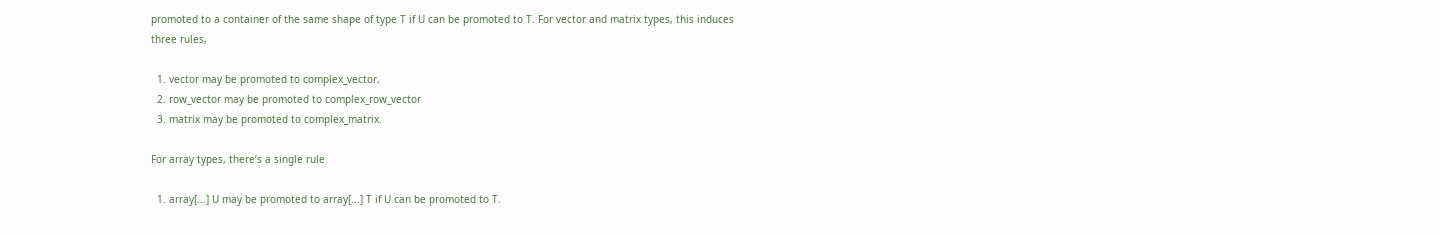promoted to a container of the same shape of type T if U can be promoted to T. For vector and matrix types, this induces three rules,

  1. vector may be promoted to complex_vector,
  2. row_vector may be promoted to complex_row_vector
  3. matrix may be promoted to complex_matrix.

For array types, there’s a single rule

  1. array[...] U may be promoted to array[...] T if U can be promoted to T.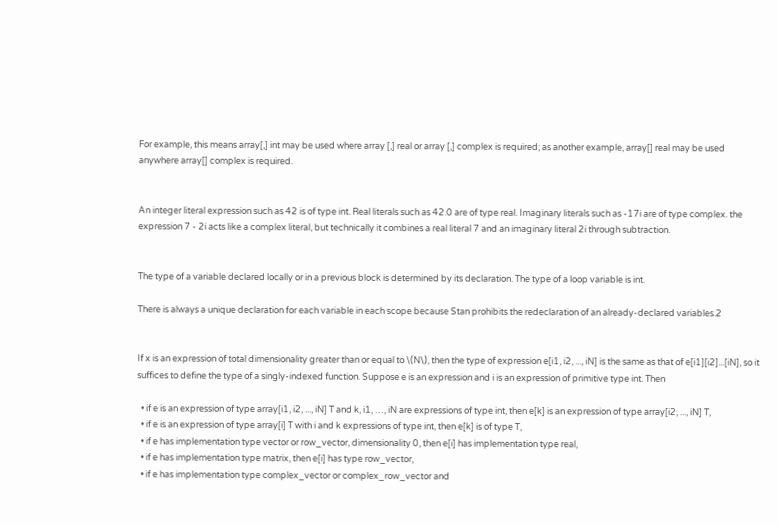For example, this means array[,] int may be used where array [,] real or array [,] complex is required; as another example, array[] real may be used anywhere array[] complex is required.


An integer literal expression such as 42 is of type int. Real literals such as 42.0 are of type real. Imaginary literals such as -17i are of type complex. the expression 7 - 2i acts like a complex literal, but technically it combines a real literal 7 and an imaginary literal 2i through subtraction.


The type of a variable declared locally or in a previous block is determined by its declaration. The type of a loop variable is int.

There is always a unique declaration for each variable in each scope because Stan prohibits the redeclaration of an already-declared variables.2


If x is an expression of total dimensionality greater than or equal to \(N\), then the type of expression e[i1, i2, ..., iN] is the same as that of e[i1][i2]...[iN], so it suffices to define the type of a singly-indexed function. Suppose e is an expression and i is an expression of primitive type int. Then

  • if e is an expression of type array[i1, i2, ..., iN] T and k, i1, …, iN are expressions of type int, then e[k] is an expression of type array[i2, ..., iN] T,
  • if e is an expression of type array[i] T with i and k expressions of type int, then e[k] is of type T,
  • if e has implementation type vector or row_vector, dimensionality 0, then e[i] has implementation type real,
  • if e has implementation type matrix, then e[i] has type row_vector,
  • if e has implementation type complex_vector or complex_row_vector and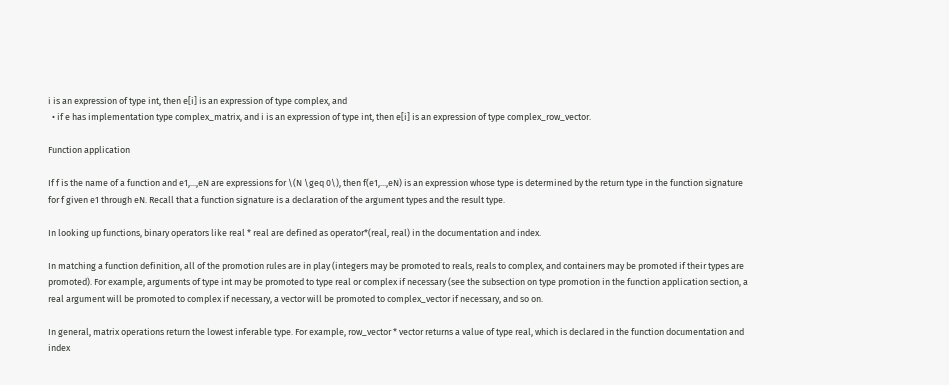i is an expression of type int, then e[i] is an expression of type complex, and
  • if e has implementation type complex_matrix, and i is an expression of type int, then e[i] is an expression of type complex_row_vector.

Function application

If f is the name of a function and e1,...,eN are expressions for \(N \geq 0\), then f(e1,...,eN) is an expression whose type is determined by the return type in the function signature for f given e1 through eN. Recall that a function signature is a declaration of the argument types and the result type.

In looking up functions, binary operators like real * real are defined as operator*(real, real) in the documentation and index.

In matching a function definition, all of the promotion rules are in play (integers may be promoted to reals, reals to complex, and containers may be promoted if their types are promoted). For example, arguments of type int may be promoted to type real or complex if necessary (see the subsection on type promotion in the function application section, a real argument will be promoted to complex if necessary, a vector will be promoted to complex_vector if necessary, and so on.

In general, matrix operations return the lowest inferable type. For example, row_vector * vector returns a value of type real, which is declared in the function documentation and index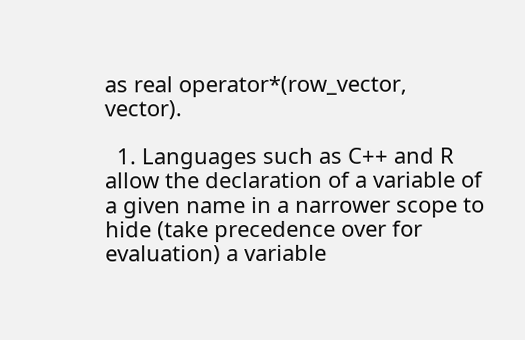as real operator*(row_vector, vector).

  1. Languages such as C++ and R allow the declaration of a variable of a given name in a narrower scope to hide (take precedence over for evaluation) a variable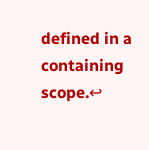defined in a containing scope.↩